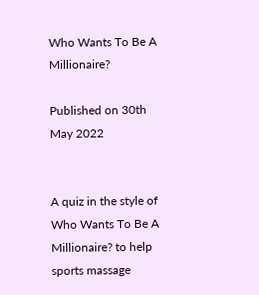Who Wants To Be A Millionaire?

Published on 30th May 2022


A quiz in the style of Who Wants To Be A Millionaire? to help sports massage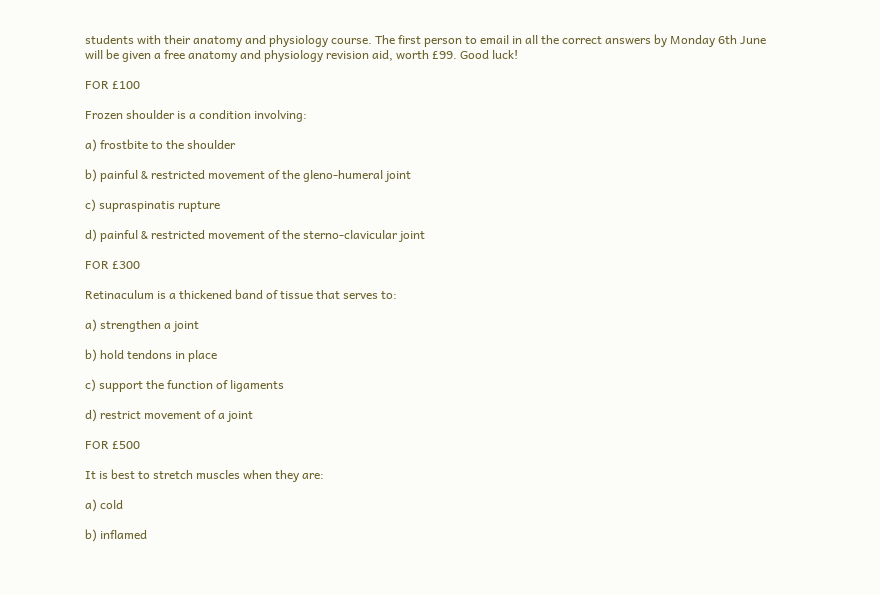students with their anatomy and physiology course. The first person to email in all the correct answers by Monday 6th June will be given a free anatomy and physiology revision aid, worth £99. Good luck!

FOR £100

Frozen shoulder is a condition involving:

a) frostbite to the shoulder

b) painful & restricted movement of the gleno-humeral joint

c) supraspinatis rupture

d) painful & restricted movement of the sterno-clavicular joint

FOR £300

Retinaculum is a thickened band of tissue that serves to:

a) strengthen a joint

b) hold tendons in place

c) support the function of ligaments

d) restrict movement of a joint

FOR £500

It is best to stretch muscles when they are:

a) cold

b) inflamed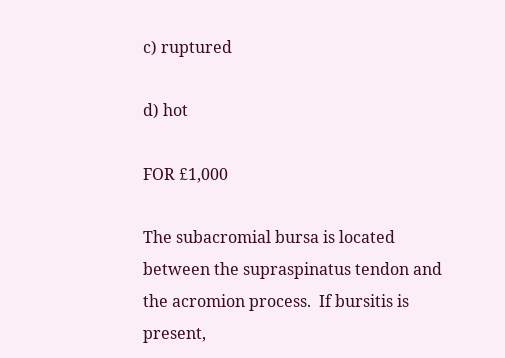c) ruptured

d) hot

FOR £1,000

The subacromial bursa is located between the supraspinatus tendon and the acromion process.  If bursitis is present,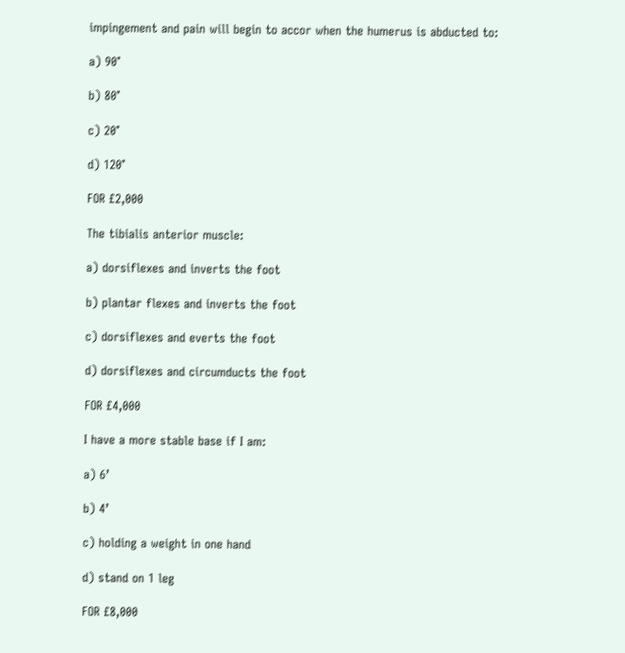impingement and pain will begin to accor when the humerus is abducted to:

a) 90°

b) 80°

c) 20°

d) 120°

FOR £2,000

The tibialis anterior muscle:

a) dorsiflexes and inverts the foot

b) plantar flexes and inverts the foot

c) dorsiflexes and everts the foot

d) dorsiflexes and circumducts the foot

FOR £4,000

I have a more stable base if I am:

a) 6’

b) 4’

c) holding a weight in one hand

d) stand on 1 leg

FOR £8,000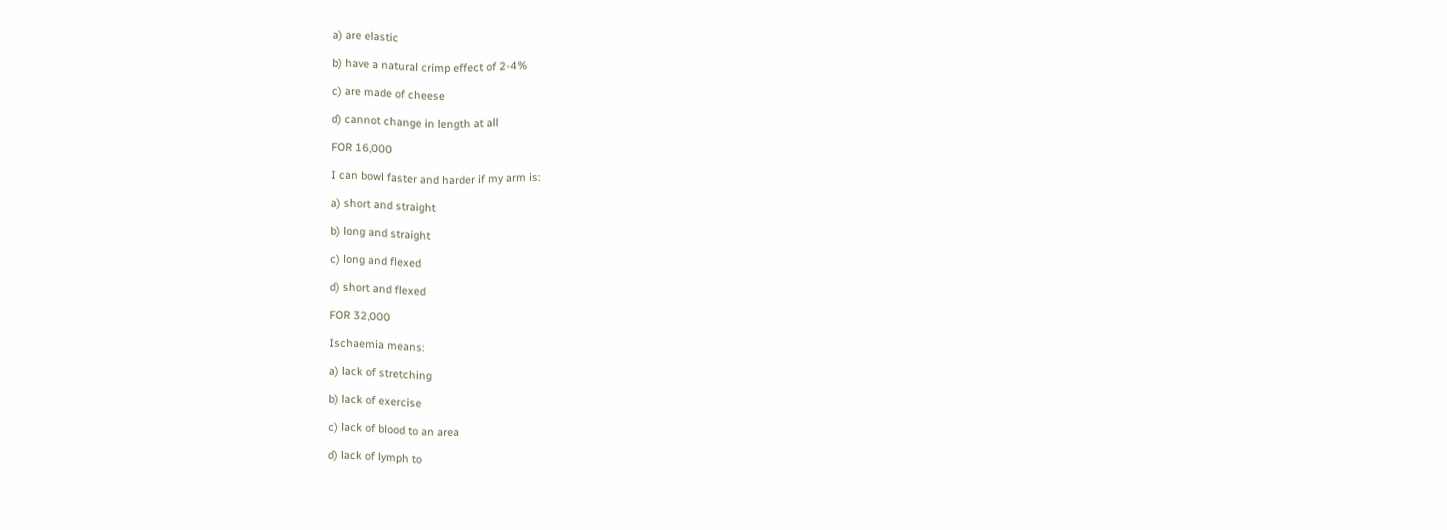a) are elastic

b) have a natural crimp effect of 2-4%

c) are made of cheese

d) cannot change in length at all

FOR 16,000

I can bowl faster and harder if my arm is:

a) short and straight

b) long and straight

c) long and flexed

d) short and flexed

FOR 32,000

Ischaemia means:

a) lack of stretching

b) lack of exercise

c) lack of blood to an area

d) lack of lymph to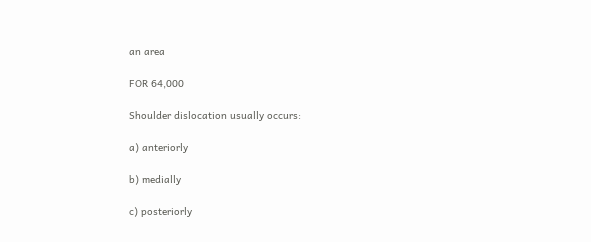an area

FOR 64,000

Shoulder dislocation usually occurs:

a) anteriorly

b) medially

c) posteriorly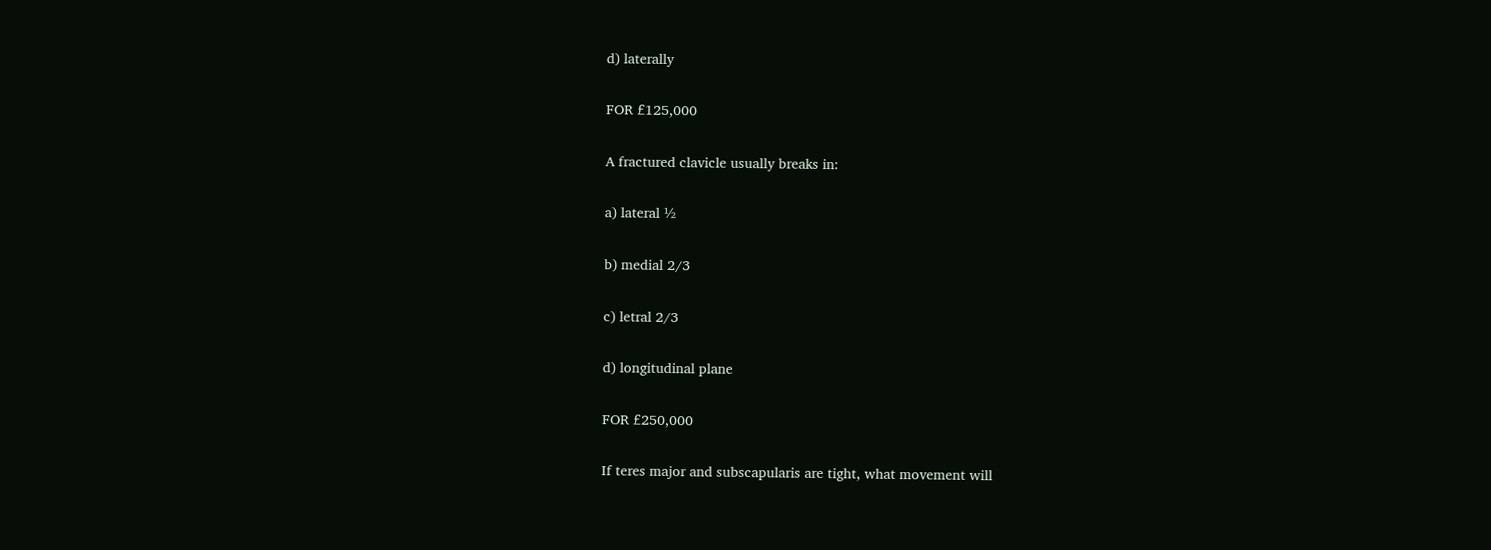d) laterally

FOR £125,000

A fractured clavicle usually breaks in:

a) lateral ½

b) medial 2/3

c) letral 2/3

d) longitudinal plane

FOR £250,000

If teres major and subscapularis are tight, what movement will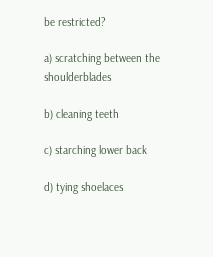be restricted?

a) scratching between the shoulderblades

b) cleaning teeth

c) starching lower back

d) tying shoelaces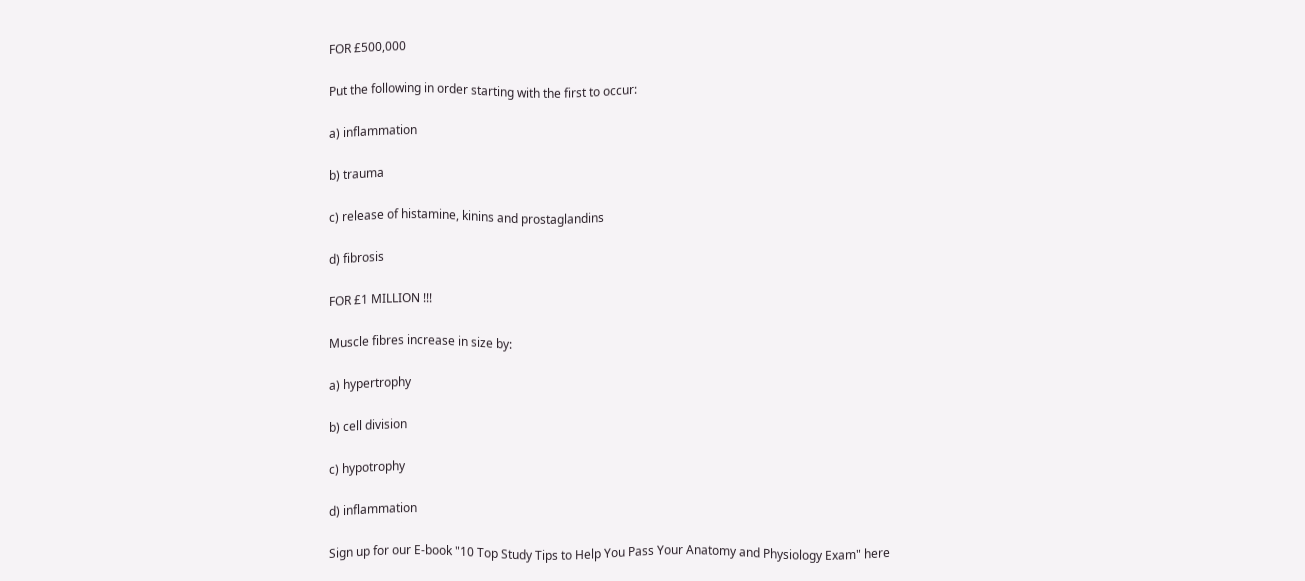FOR £500,000

Put the following in order starting with the first to occur:

a) inflammation

b) trauma

c) release of histamine, kinins and prostaglandins

d) fibrosis

FOR £1 MILLION !!!

Muscle fibres increase in size by:

a) hypertrophy

b) cell division

c) hypotrophy

d) inflammation

Sign up for our E-book "10 Top Study Tips to Help You Pass Your Anatomy and Physiology Exam" here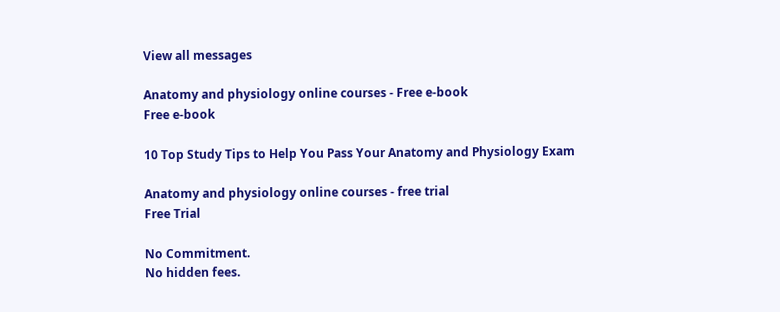View all messages

Anatomy and physiology online courses - Free e-book
Free e-book

10 Top Study Tips to Help You Pass Your Anatomy and Physiology Exam

Anatomy and physiology online courses - free trial
Free Trial

No Commitment.
No hidden fees.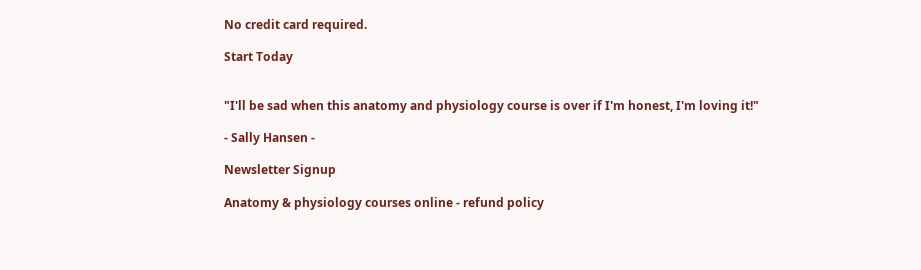No credit card required.

Start Today


"I'll be sad when this anatomy and physiology course is over if I'm honest, I'm loving it!"

- Sally Hansen -

Newsletter Signup

Anatomy & physiology courses online - refund policy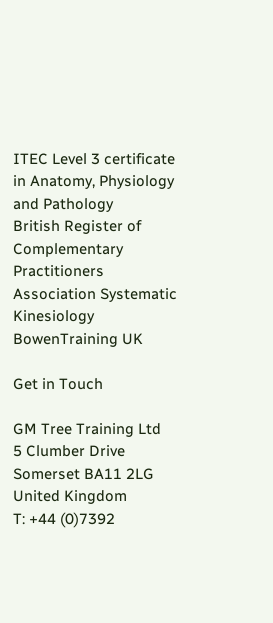ITEC Level 3 certificate in Anatomy, Physiology and Pathology
British Register of Complementary Practitioners
Association Systematic Kinesiology
BowenTraining UK

Get in Touch

GM Tree Training Ltd
5 Clumber Drive
Somerset BA11 2LG
United Kingdom
T: +44 (0)7392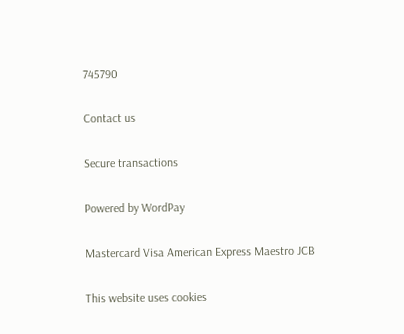745790

Contact us

Secure transactions

Powered by WordPay

Mastercard Visa American Express Maestro JCB

This website uses cookies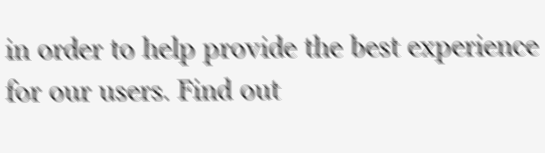in order to help provide the best experience for our users. Find out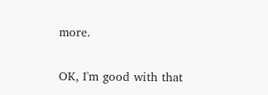more.

OK, I'm good with that